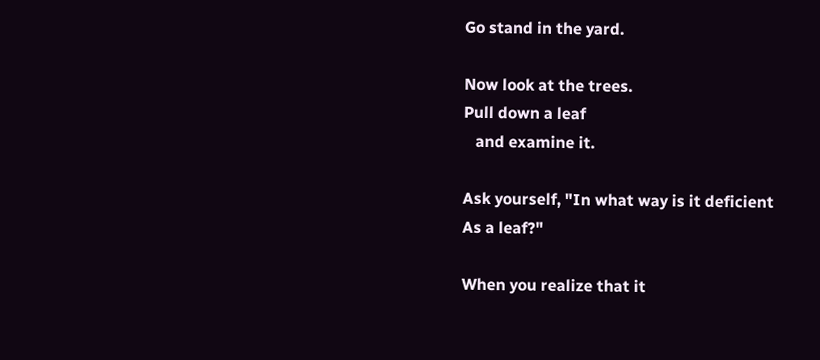Go stand in the yard.

Now look at the trees.
Pull down a leaf
   and examine it.

Ask yourself, "In what way is it deficient
As a leaf?"

When you realize that it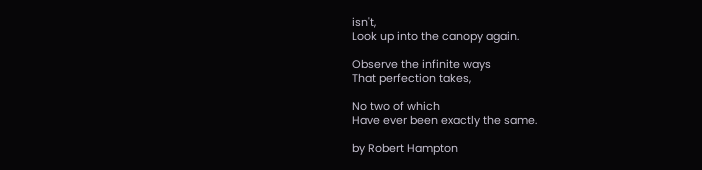isn't,
Look up into the canopy again.

Observe the infinite ways
That perfection takes,

No two of which
Have ever been exactly the same.

by Robert Hampton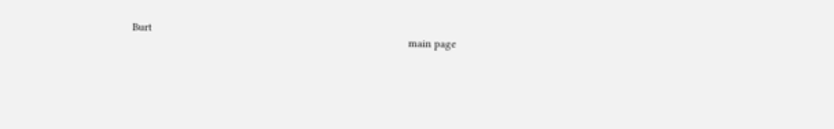Burt
                                                                                            main page